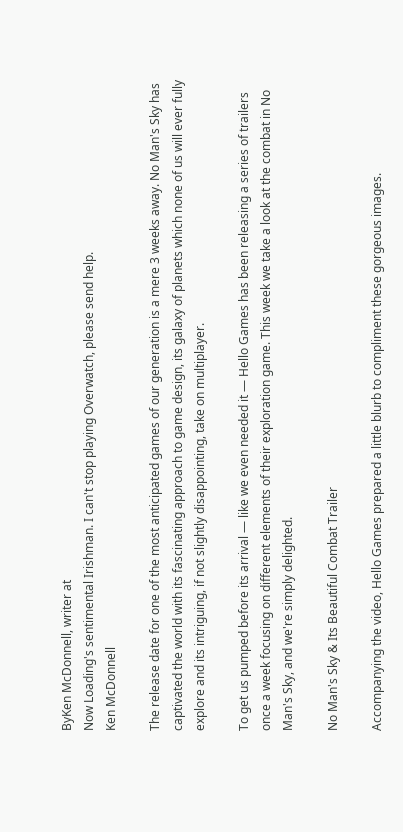ByKen McDonnell, writer at
Now Loading's sentimental Irishman. I can't stop playing Overwatch, please send help.
Ken McDonnell

The release date for one of the most anticipated games of our generation is a mere 3 weeks away. No Man's Sky has captivated the world with its fascinating approach to game design, its galaxy of planets which none of us will ever fully explore and its intriguing, if not slightly disappointing, take on multiplayer.

To get us pumped before its arrival — like we even needed it — Hello Games has been releasing a series of trailers once a week focusing on different elements of their exploration game. This week we take a look at the combat in No Man's Sky, and we're simply delighted.

No Man's Sky & Its Beautiful Combat Trailer

Accompanying the video, Hello Games prepared a little blurb to compliment these gorgeous images.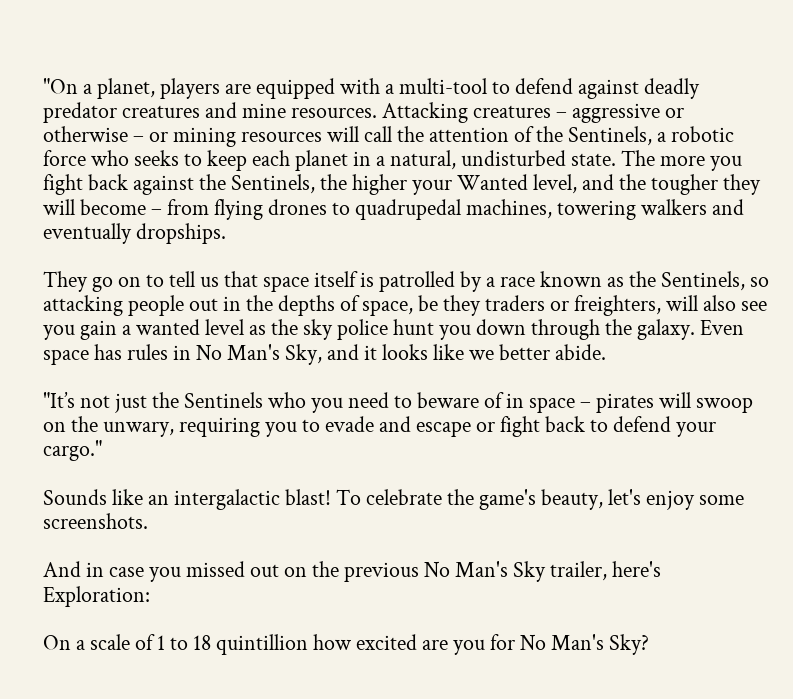"On a planet, players are equipped with a multi-tool to defend against deadly predator creatures and mine resources. Attacking creatures – aggressive or otherwise – or mining resources will call the attention of the Sentinels, a robotic force who seeks to keep each planet in a natural, undisturbed state. The more you fight back against the Sentinels, the higher your Wanted level, and the tougher they will become – from flying drones to quadrupedal machines, towering walkers and eventually dropships.

They go on to tell us that space itself is patrolled by a race known as the Sentinels, so attacking people out in the depths of space, be they traders or freighters, will also see you gain a wanted level as the sky police hunt you down through the galaxy. Even space has rules in No Man's Sky, and it looks like we better abide.

"It’s not just the Sentinels who you need to beware of in space – pirates will swoop on the unwary, requiring you to evade and escape or fight back to defend your cargo."

Sounds like an intergalactic blast! To celebrate the game's beauty, let's enjoy some screenshots.

And in case you missed out on the previous No Man's Sky trailer, here's Exploration:

On a scale of 1 to 18 quintillion how excited are you for No Man's Sky?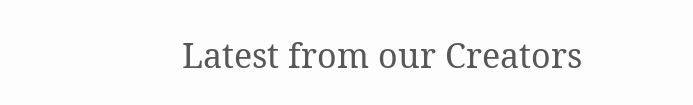Latest from our Creators